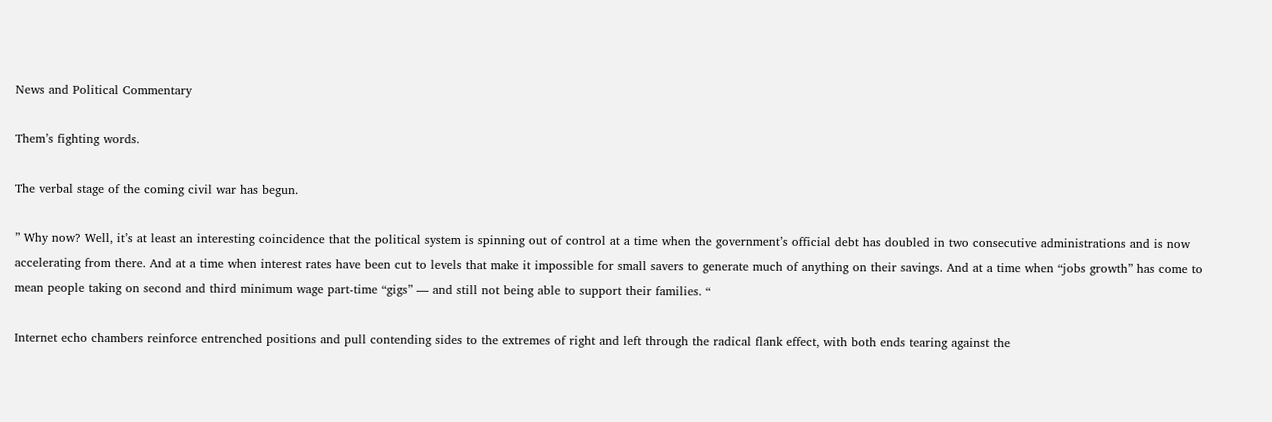News and Political Commentary

Them’s fighting words.

The verbal stage of the coming civil war has begun.

” Why now? Well, it’s at least an interesting coincidence that the political system is spinning out of control at a time when the government’s official debt has doubled in two consecutive administrations and is now accelerating from there. And at a time when interest rates have been cut to levels that make it impossible for small savers to generate much of anything on their savings. And at a time when “jobs growth” has come to mean people taking on second and third minimum wage part-time “gigs” — and still not being able to support their families. “

Internet echo chambers reinforce entrenched positions and pull contending sides to the extremes of right and left through the radical flank effect, with both ends tearing against the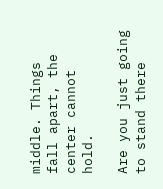middle. Things fall apart, the center cannot hold.

Are you just going to stand there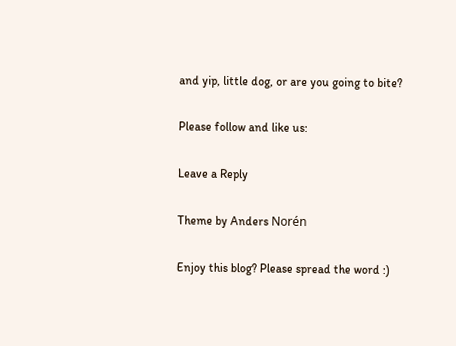and yip, little dog, or are you going to bite?

Please follow and like us:

Leave a Reply

Theme by Anders Norén

Enjoy this blog? Please spread the word :)